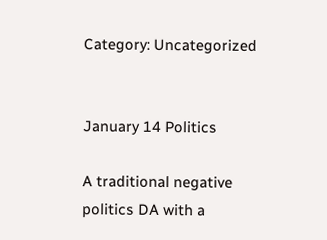Category: Uncategorized


January 14 Politics

A traditional negative politics DA with a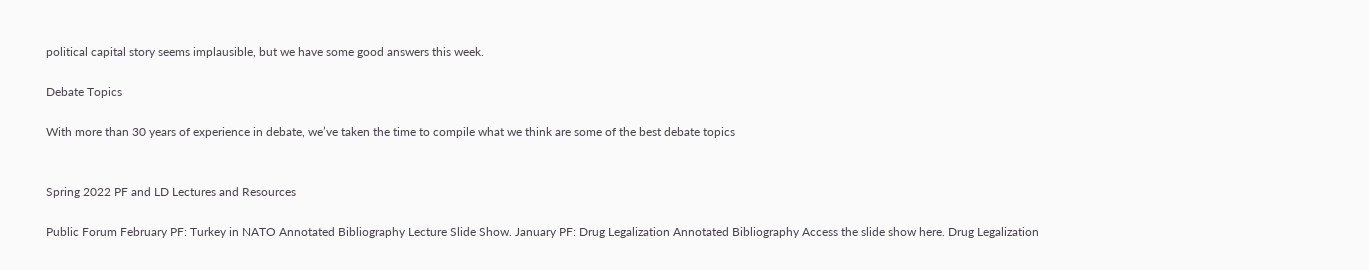political capital story seems implausible, but we have some good answers this week.

Debate Topics

With more than 30 years of experience in debate, we’ve taken the time to compile what we think are some of the best debate topics


Spring 2022 PF and LD Lectures and Resources

Public Forum February PF: Turkey in NATO Annotated Bibliography Lecture Slide Show. January PF: Drug Legalization Annotated Bibliography Access the slide show here. Drug Legalization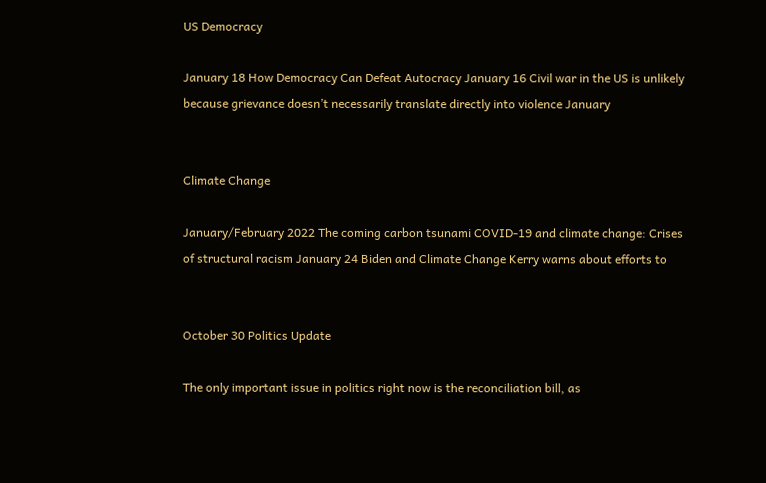US Democracy

January 18 How Democracy Can Defeat Autocracy January 16 Civil war in the US is unlikely because grievance doesn’t necessarily translate directly into violence January


Climate Change

January/February 2022 The coming carbon tsunami COVID-19 and climate change: Crises of structural racism January 24 Biden and Climate Change Kerry warns about efforts to


October 30 Politics Update

The only important issue in politics right now is the reconciliation bill, as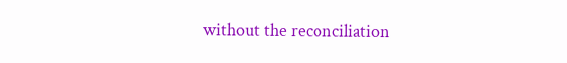without the reconciliation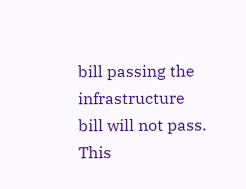bill passing the infrastructure bill will not pass. This